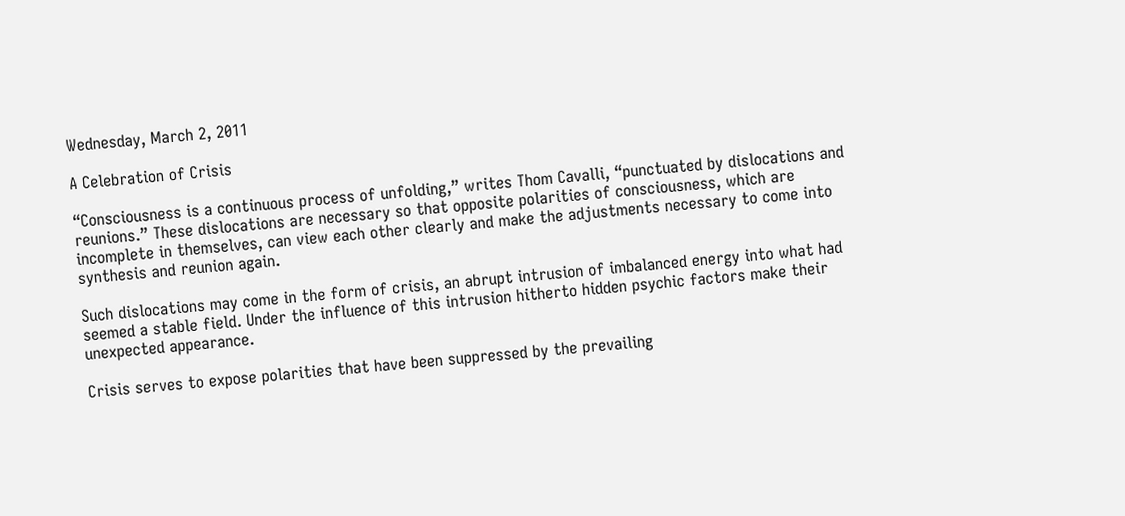Wednesday, March 2, 2011

A Celebration of Crisis

“Consciousness is a continuous process of unfolding,” writes Thom Cavalli, “punctuated by dislocations and reunions.” These dislocations are necessary so that opposite polarities of consciousness, which are incomplete in themselves, can view each other clearly and make the adjustments necessary to come into synthesis and reunion again.

Such dislocations may come in the form of crisis, an abrupt intrusion of imbalanced energy into what had seemed a stable field. Under the influence of this intrusion hitherto hidden psychic factors make their unexpected appearance.

Crisis serves to expose polarities that have been suppressed by the prevailing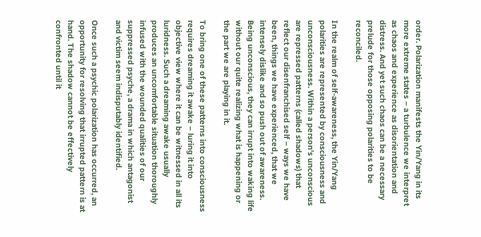order. Polarization manifests the Yin/Yang in its more extreme states – a turbulence we interpret as chaos and experience as disorientation and distress. And yet such chaos can be a necessary prelude for those opposing polarities to be reconciled.

In the realm of self-awareness, the Yin/Yang polarities are represented by consciousness and unconsciousness. Within a person's unconscious are repressed patterns (called shadows) that reflect our disenfranchised self – ways we have been, things we have experienced, that we intensely dislike and so push out of awareness. Being unconscious, they can irrupt into waking life without our quite realizing what is happening or the part we are playing in it.

To bring one of these patterns into consciousness requires dreaming it awake – luring it into objective view where it can be witnessed in all its luridness. Such a dreaming awake usually produces an uncomfortable situation thoroughly infused with the wounded qualities of our suppressed psyche, a drama in which antagonist and victim seem indisputably identified.

Once such a psychic polarization has occurred, an opportunity for resolving that irrupted pattern is at hand. The shadow cannot be effectively confronted until it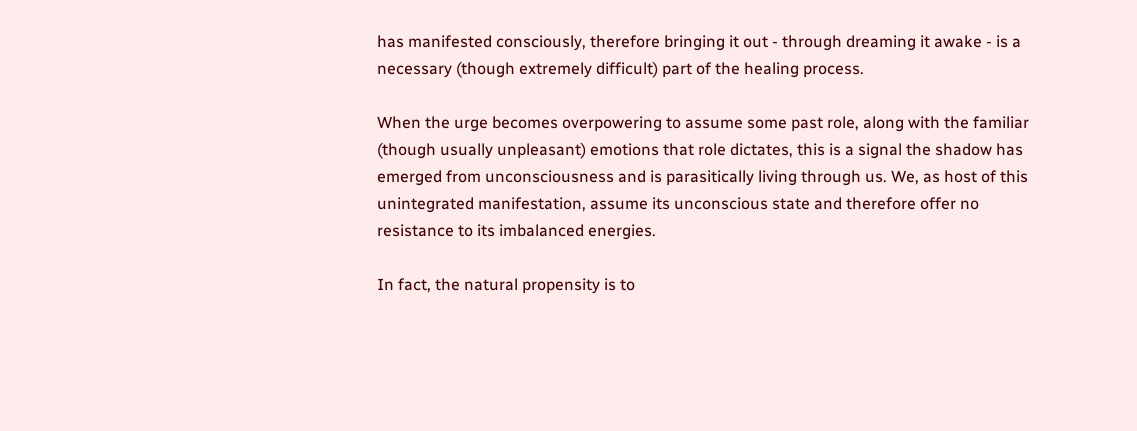has manifested consciously, therefore bringing it out - through dreaming it awake - is a necessary (though extremely difficult) part of the healing process.

When the urge becomes overpowering to assume some past role, along with the familiar (though usually unpleasant) emotions that role dictates, this is a signal the shadow has emerged from unconsciousness and is parasitically living through us. We, as host of this unintegrated manifestation, assume its unconscious state and therefore offer no resistance to its imbalanced energies.

In fact, the natural propensity is to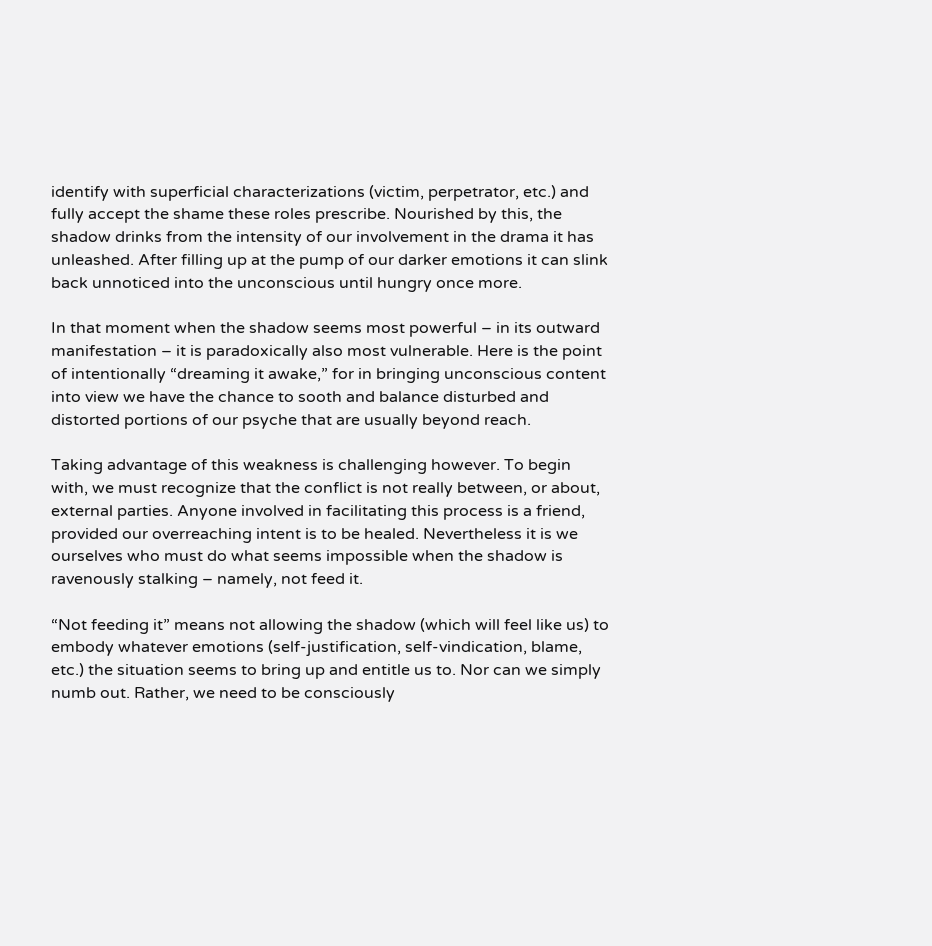identify with superficial characterizations (victim, perpetrator, etc.) and fully accept the shame these roles prescribe. Nourished by this, the shadow drinks from the intensity of our involvement in the drama it has unleashed. After filling up at the pump of our darker emotions it can slink back unnoticed into the unconscious until hungry once more.

In that moment when the shadow seems most powerful – in its outward manifestation – it is paradoxically also most vulnerable. Here is the point of intentionally “dreaming it awake,” for in bringing unconscious content into view we have the chance to sooth and balance disturbed and distorted portions of our psyche that are usually beyond reach.

Taking advantage of this weakness is challenging however. To begin with, we must recognize that the conflict is not really between, or about, external parties. Anyone involved in facilitating this process is a friend, provided our overreaching intent is to be healed. Nevertheless it is we ourselves who must do what seems impossible when the shadow is ravenously stalking – namely, not feed it.

“Not feeding it” means not allowing the shadow (which will feel like us) to embody whatever emotions (self-justification, self-vindication, blame, etc.) the situation seems to bring up and entitle us to. Nor can we simply numb out. Rather, we need to be consciously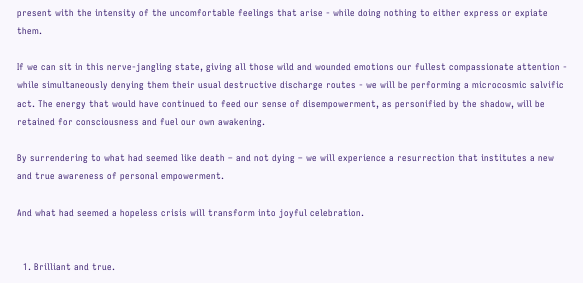present with the intensity of the uncomfortable feelings that arise - while doing nothing to either express or expiate them.

If we can sit in this nerve-jangling state, giving all those wild and wounded emotions our fullest compassionate attention - while simultaneously denying them their usual destructive discharge routes - we will be performing a microcosmic salvific act. The energy that would have continued to feed our sense of disempowerment, as personified by the shadow, will be retained for consciousness and fuel our own awakening.

By surrendering to what had seemed like death – and not dying – we will experience a resurrection that institutes a new and true awareness of personal empowerment.

And what had seemed a hopeless crisis will transform into joyful celebration.


  1. Brilliant and true.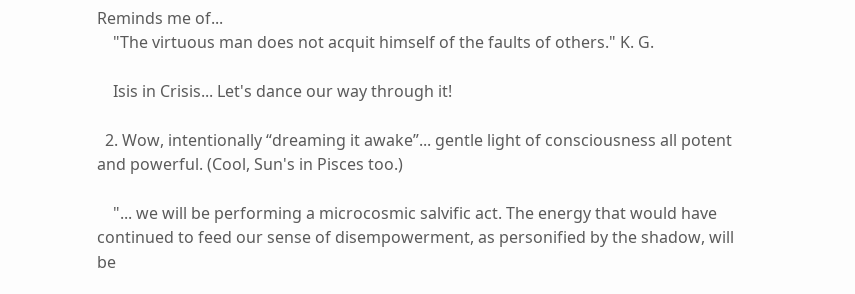Reminds me of...
    "The virtuous man does not acquit himself of the faults of others." K. G.

    Isis in Crisis... Let's dance our way through it!

  2. Wow, intentionally “dreaming it awake”... gentle light of consciousness all potent and powerful. (Cool, Sun's in Pisces too.)

    "... we will be performing a microcosmic salvific act. The energy that would have continued to feed our sense of disempowerment, as personified by the shadow, will be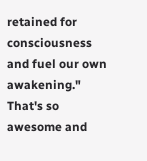retained for consciousness and fuel our own awakening." That's so awesome and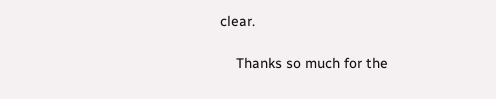clear.

    Thanks so much for the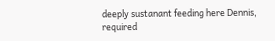deeply sustanant feeding here Dennis, required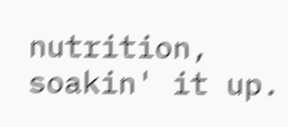nutrition, soakin' it up.